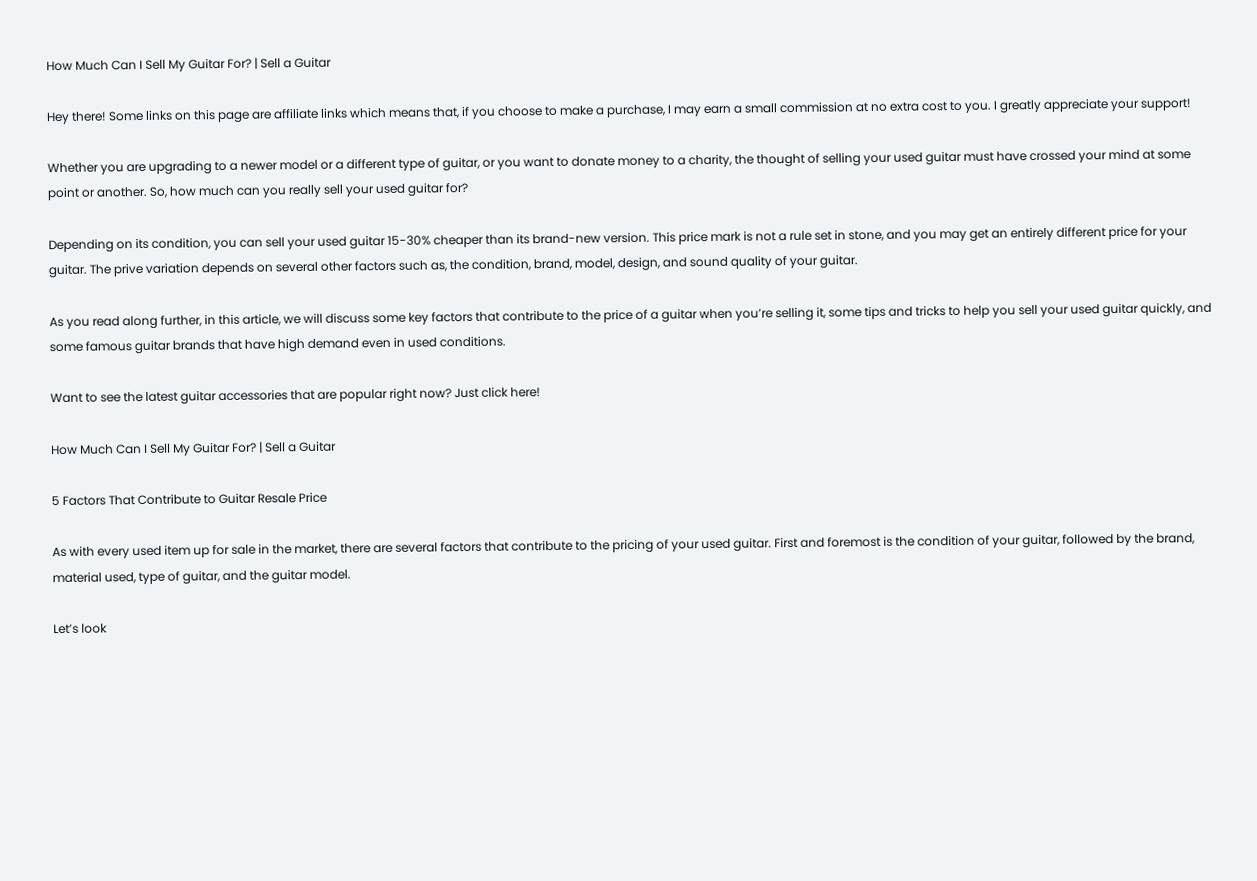How Much Can I Sell My Guitar For? | Sell a Guitar

Hey there! Some links on this page are affiliate links which means that, if you choose to make a purchase, I may earn a small commission at no extra cost to you. I greatly appreciate your support!

Whether you are upgrading to a newer model or a different type of guitar, or you want to donate money to a charity, the thought of selling your used guitar must have crossed your mind at some point or another. So, how much can you really sell your used guitar for?

Depending on its condition, you can sell your used guitar 15-30% cheaper than its brand-new version. This price mark is not a rule set in stone, and you may get an entirely different price for your guitar. The prive variation depends on several other factors such as, the condition, brand, model, design, and sound quality of your guitar.

As you read along further, in this article, we will discuss some key factors that contribute to the price of a guitar when you’re selling it, some tips and tricks to help you sell your used guitar quickly, and some famous guitar brands that have high demand even in used conditions.

Want to see the latest guitar accessories that are popular right now? Just click here!

How Much Can I Sell My Guitar For? | Sell a Guitar

5 Factors That Contribute to Guitar Resale Price

As with every used item up for sale in the market, there are several factors that contribute to the pricing of your used guitar. First and foremost is the condition of your guitar, followed by the brand, material used, type of guitar, and the guitar model.

Let’s look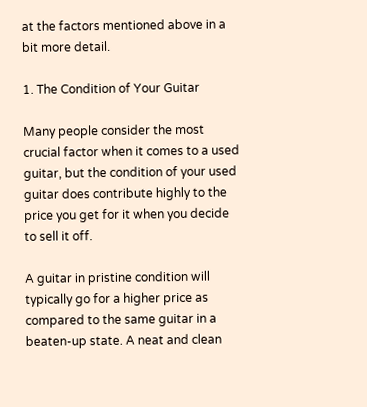at the factors mentioned above in a bit more detail.

1. The Condition of Your Guitar

Many people consider the most crucial factor when it comes to a used guitar, but the condition of your used guitar does contribute highly to the price you get for it when you decide to sell it off.

A guitar in pristine condition will typically go for a higher price as compared to the same guitar in a beaten-up state. A neat and clean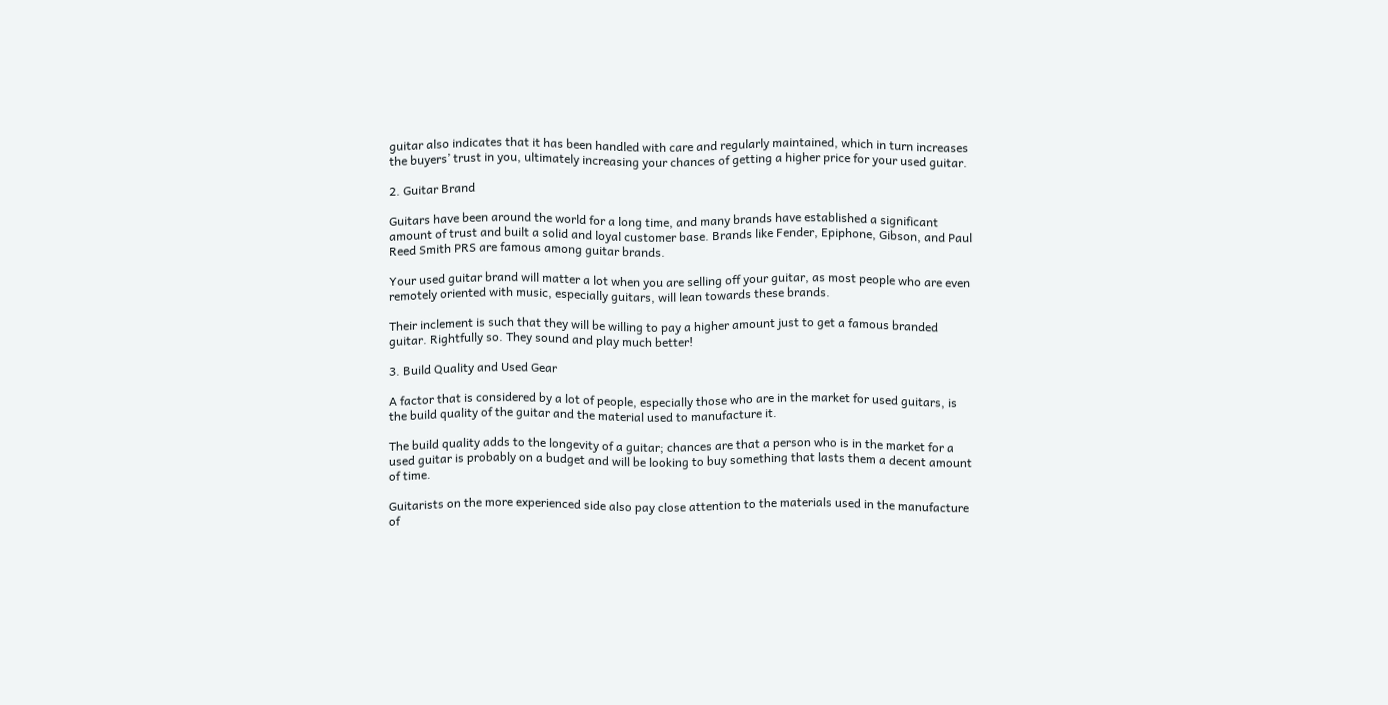guitar also indicates that it has been handled with care and regularly maintained, which in turn increases the buyers’ trust in you, ultimately increasing your chances of getting a higher price for your used guitar.

2. Guitar Brand

Guitars have been around the world for a long time, and many brands have established a significant amount of trust and built a solid and loyal customer base. Brands like Fender, Epiphone, Gibson, and Paul Reed Smith PRS are famous among guitar brands.

Your used guitar brand will matter a lot when you are selling off your guitar, as most people who are even remotely oriented with music, especially guitars, will lean towards these brands.

Their inclement is such that they will be willing to pay a higher amount just to get a famous branded guitar. Rightfully so. They sound and play much better!

3. Build Quality and Used Gear

A factor that is considered by a lot of people, especially those who are in the market for used guitars, is the build quality of the guitar and the material used to manufacture it.

The build quality adds to the longevity of a guitar; chances are that a person who is in the market for a used guitar is probably on a budget and will be looking to buy something that lasts them a decent amount of time.

Guitarists on the more experienced side also pay close attention to the materials used in the manufacture of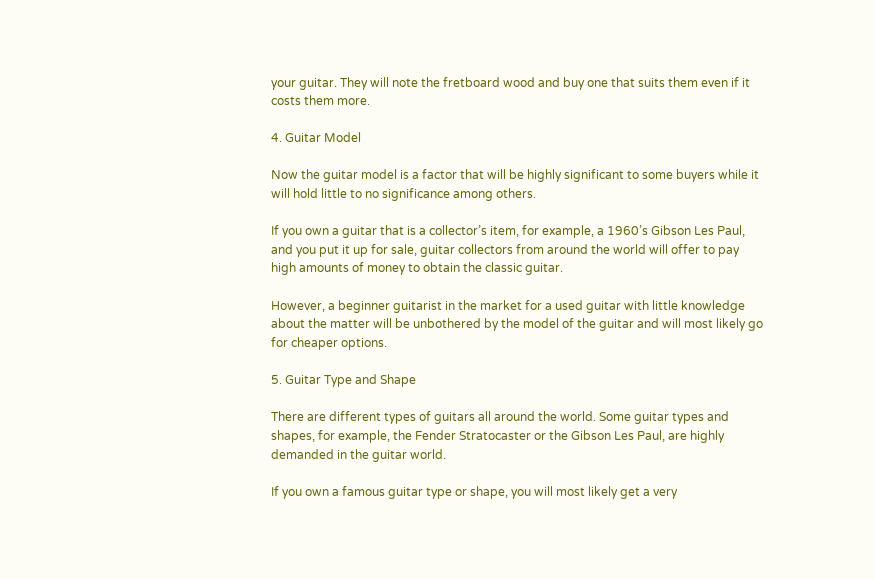your guitar. They will note the fretboard wood and buy one that suits them even if it costs them more.

4. Guitar Model

Now the guitar model is a factor that will be highly significant to some buyers while it will hold little to no significance among others.

If you own a guitar that is a collector’s item, for example, a 1960’s Gibson Les Paul, and you put it up for sale, guitar collectors from around the world will offer to pay high amounts of money to obtain the classic guitar.

However, a beginner guitarist in the market for a used guitar with little knowledge about the matter will be unbothered by the model of the guitar and will most likely go for cheaper options.

5. Guitar Type and Shape

There are different types of guitars all around the world. Some guitar types and shapes, for example, the Fender Stratocaster or the Gibson Les Paul, are highly demanded in the guitar world.

If you own a famous guitar type or shape, you will most likely get a very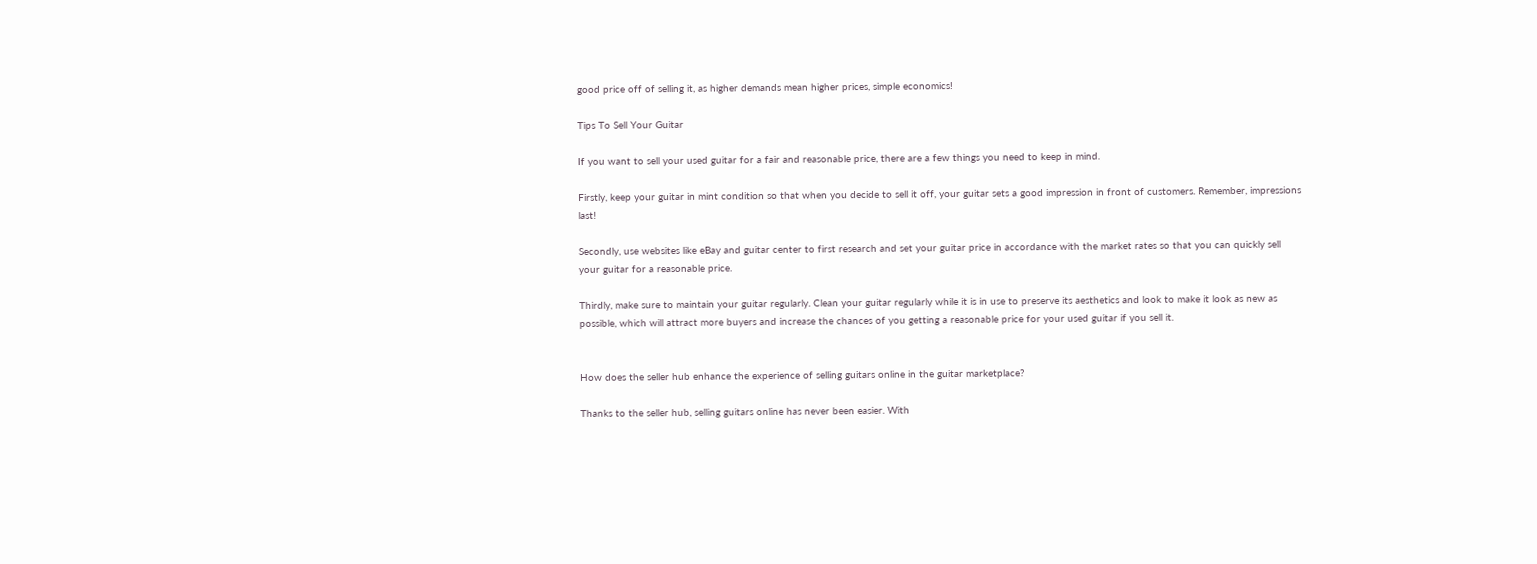good price off of selling it, as higher demands mean higher prices, simple economics!

Tips To Sell Your Guitar

If you want to sell your used guitar for a fair and reasonable price, there are a few things you need to keep in mind.

Firstly, keep your guitar in mint condition so that when you decide to sell it off, your guitar sets a good impression in front of customers. Remember, impressions last!

Secondly, use websites like eBay and guitar center to first research and set your guitar price in accordance with the market rates so that you can quickly sell your guitar for a reasonable price.

Thirdly, make sure to maintain your guitar regularly. Clean your guitar regularly while it is in use to preserve its aesthetics and look to make it look as new as possible, which will attract more buyers and increase the chances of you getting a reasonable price for your used guitar if you sell it.


How does the seller hub enhance the experience of selling guitars online in the guitar marketplace?

Thanks to the seller hub, selling guitars online has never been easier. With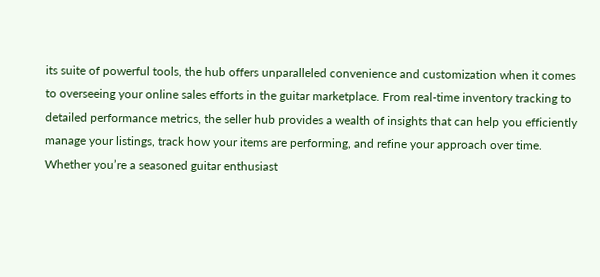its suite of powerful tools, the hub offers unparalleled convenience and customization when it comes to overseeing your online sales efforts in the guitar marketplace. From real-time inventory tracking to detailed performance metrics, the seller hub provides a wealth of insights that can help you efficiently manage your listings, track how your items are performing, and refine your approach over time. Whether you’re a seasoned guitar enthusiast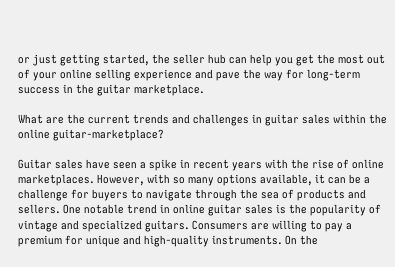or just getting started, the seller hub can help you get the most out of your online selling experience and pave the way for long-term success in the guitar marketplace.

What are the current trends and challenges in guitar sales within the online guitar-marketplace?

Guitar sales have seen a spike in recent years with the rise of online marketplaces. However, with so many options available, it can be a challenge for buyers to navigate through the sea of products and sellers. One notable trend in online guitar sales is the popularity of vintage and specialized guitars. Consumers are willing to pay a premium for unique and high-quality instruments. On the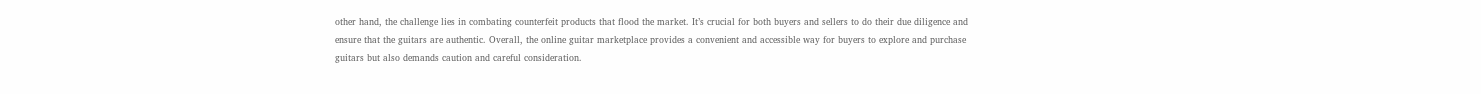other hand, the challenge lies in combating counterfeit products that flood the market. It’s crucial for both buyers and sellers to do their due diligence and ensure that the guitars are authentic. Overall, the online guitar marketplace provides a convenient and accessible way for buyers to explore and purchase guitars but also demands caution and careful consideration.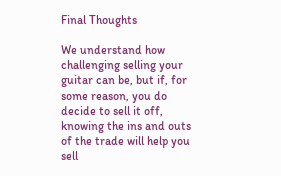Final Thoughts

We understand how challenging selling your guitar can be, but if, for some reason, you do decide to sell it off, knowing the ins and outs of the trade will help you sell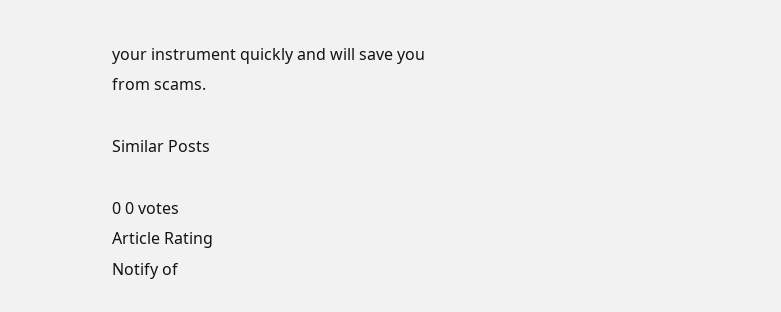your instrument quickly and will save you from scams.

Similar Posts

0 0 votes
Article Rating
Notify of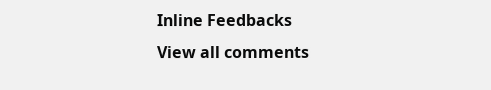Inline Feedbacks
View all comments